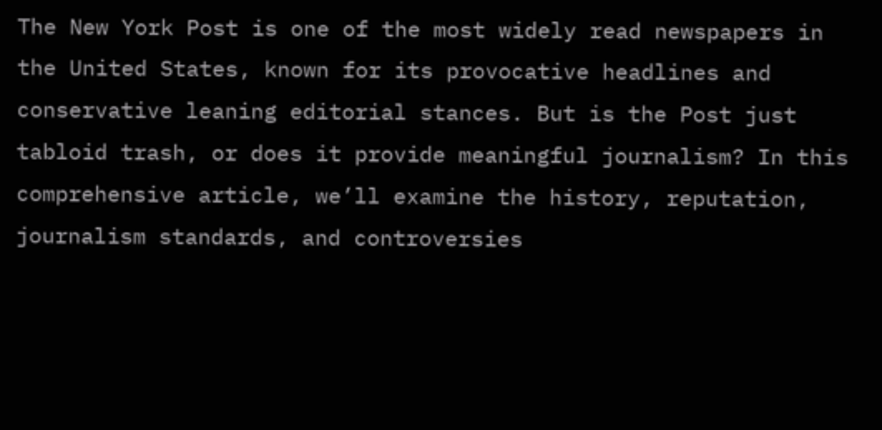The New York Post is one of the most widely read newspapers in the United States, known for its provocative headlines and conservative leaning editorial stances. But is the Post just tabloid trash, or does it provide meaningful journalism? In this comprehensive article, we’ll examine the history, reputation, journalism standards, and controversies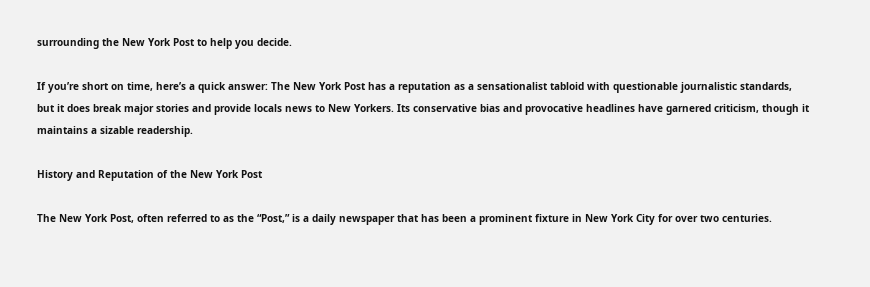surrounding the New York Post to help you decide.

If you’re short on time, here’s a quick answer: The New York Post has a reputation as a sensationalist tabloid with questionable journalistic standards, but it does break major stories and provide locals news to New Yorkers. Its conservative bias and provocative headlines have garnered criticism, though it maintains a sizable readership.

History and Reputation of the New York Post

The New York Post, often referred to as the “Post,” is a daily newspaper that has been a prominent fixture in New York City for over two centuries.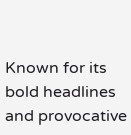Known for its bold headlines and provocative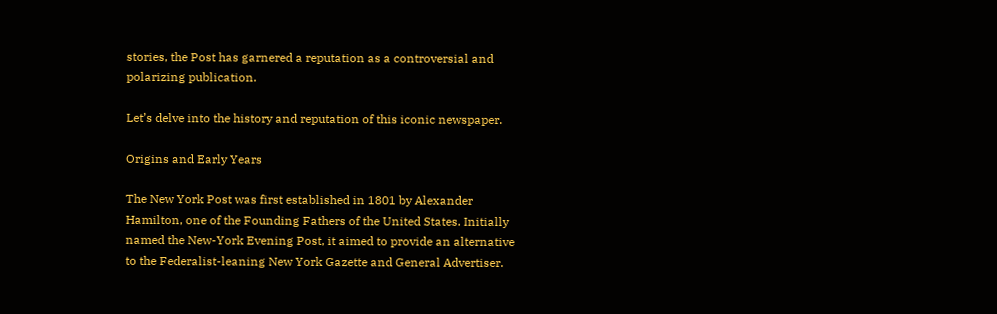stories, the Post has garnered a reputation as a controversial and polarizing publication.

Let’s delve into the history and reputation of this iconic newspaper.

Origins and Early Years

The New York Post was first established in 1801 by Alexander Hamilton, one of the Founding Fathers of the United States. Initially named the New-York Evening Post, it aimed to provide an alternative to the Federalist-leaning New York Gazette and General Advertiser.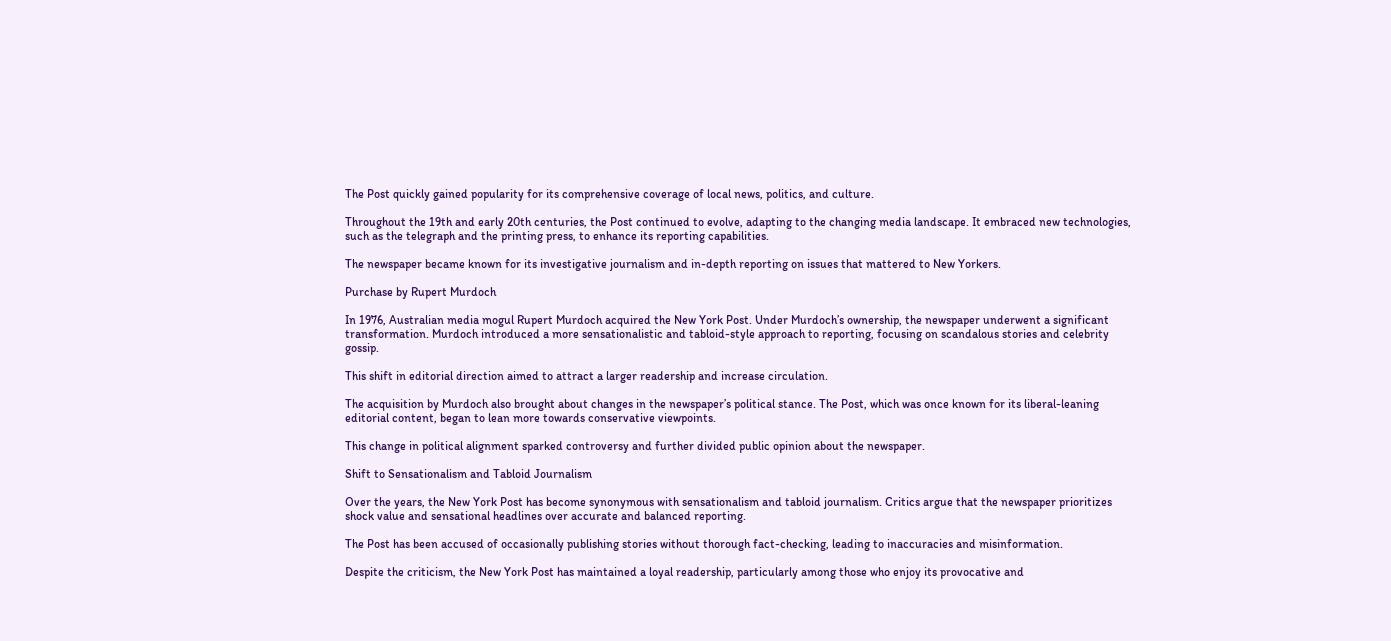The Post quickly gained popularity for its comprehensive coverage of local news, politics, and culture.

Throughout the 19th and early 20th centuries, the Post continued to evolve, adapting to the changing media landscape. It embraced new technologies, such as the telegraph and the printing press, to enhance its reporting capabilities.

The newspaper became known for its investigative journalism and in-depth reporting on issues that mattered to New Yorkers.

Purchase by Rupert Murdoch

In 1976, Australian media mogul Rupert Murdoch acquired the New York Post. Under Murdoch’s ownership, the newspaper underwent a significant transformation. Murdoch introduced a more sensationalistic and tabloid-style approach to reporting, focusing on scandalous stories and celebrity gossip.

This shift in editorial direction aimed to attract a larger readership and increase circulation.

The acquisition by Murdoch also brought about changes in the newspaper’s political stance. The Post, which was once known for its liberal-leaning editorial content, began to lean more towards conservative viewpoints.

This change in political alignment sparked controversy and further divided public opinion about the newspaper.

Shift to Sensationalism and Tabloid Journalism

Over the years, the New York Post has become synonymous with sensationalism and tabloid journalism. Critics argue that the newspaper prioritizes shock value and sensational headlines over accurate and balanced reporting.

The Post has been accused of occasionally publishing stories without thorough fact-checking, leading to inaccuracies and misinformation.

Despite the criticism, the New York Post has maintained a loyal readership, particularly among those who enjoy its provocative and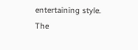entertaining style. The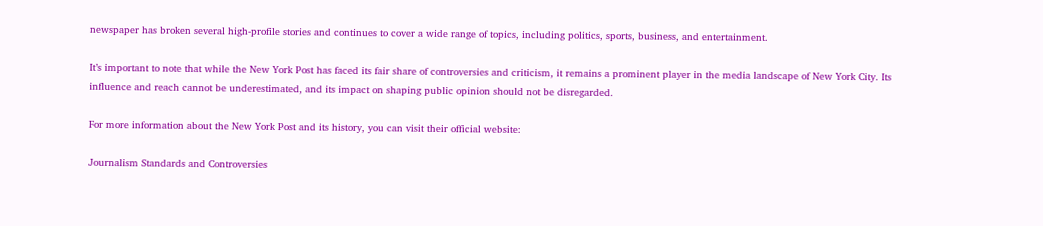newspaper has broken several high-profile stories and continues to cover a wide range of topics, including politics, sports, business, and entertainment.

It’s important to note that while the New York Post has faced its fair share of controversies and criticism, it remains a prominent player in the media landscape of New York City. Its influence and reach cannot be underestimated, and its impact on shaping public opinion should not be disregarded.

For more information about the New York Post and its history, you can visit their official website:

Journalism Standards and Controversies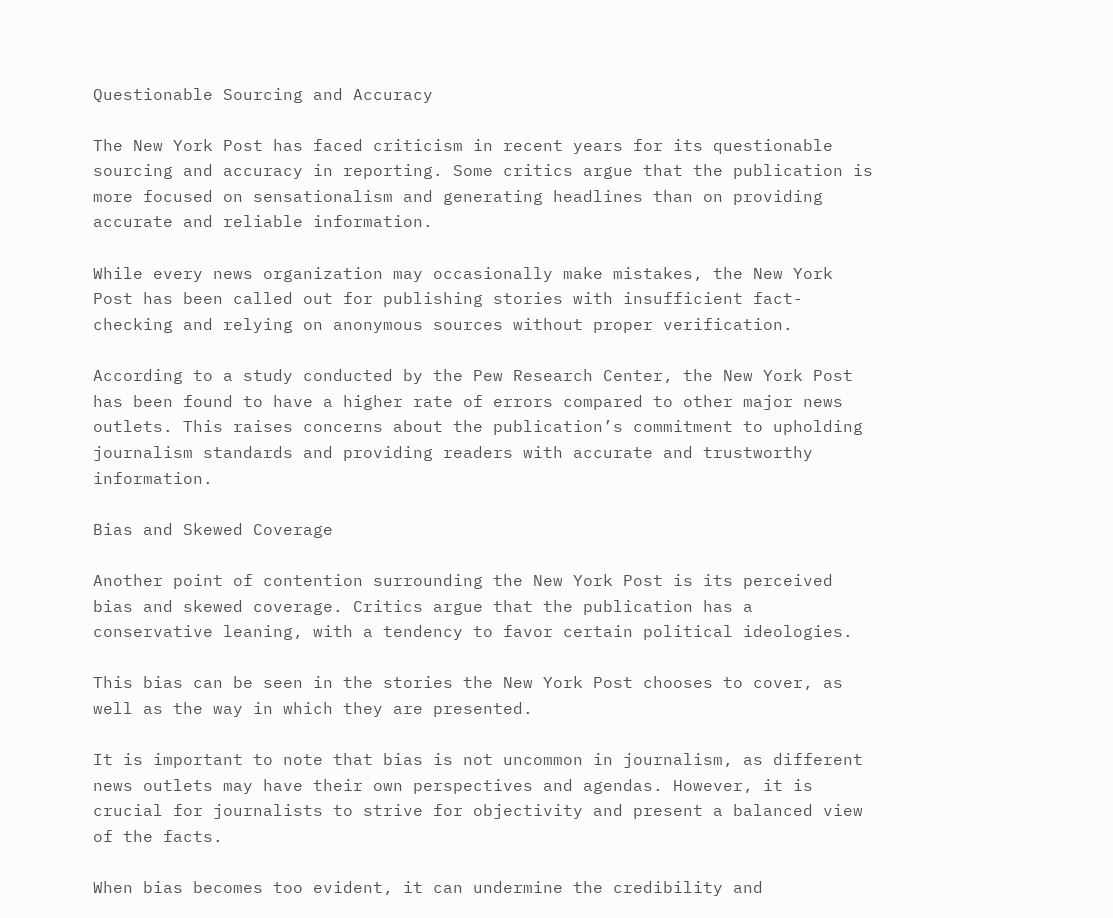Questionable Sourcing and Accuracy

The New York Post has faced criticism in recent years for its questionable sourcing and accuracy in reporting. Some critics argue that the publication is more focused on sensationalism and generating headlines than on providing accurate and reliable information.

While every news organization may occasionally make mistakes, the New York Post has been called out for publishing stories with insufficient fact-checking and relying on anonymous sources without proper verification.

According to a study conducted by the Pew Research Center, the New York Post has been found to have a higher rate of errors compared to other major news outlets. This raises concerns about the publication’s commitment to upholding journalism standards and providing readers with accurate and trustworthy information.

Bias and Skewed Coverage

Another point of contention surrounding the New York Post is its perceived bias and skewed coverage. Critics argue that the publication has a conservative leaning, with a tendency to favor certain political ideologies.

This bias can be seen in the stories the New York Post chooses to cover, as well as the way in which they are presented.

It is important to note that bias is not uncommon in journalism, as different news outlets may have their own perspectives and agendas. However, it is crucial for journalists to strive for objectivity and present a balanced view of the facts.

When bias becomes too evident, it can undermine the credibility and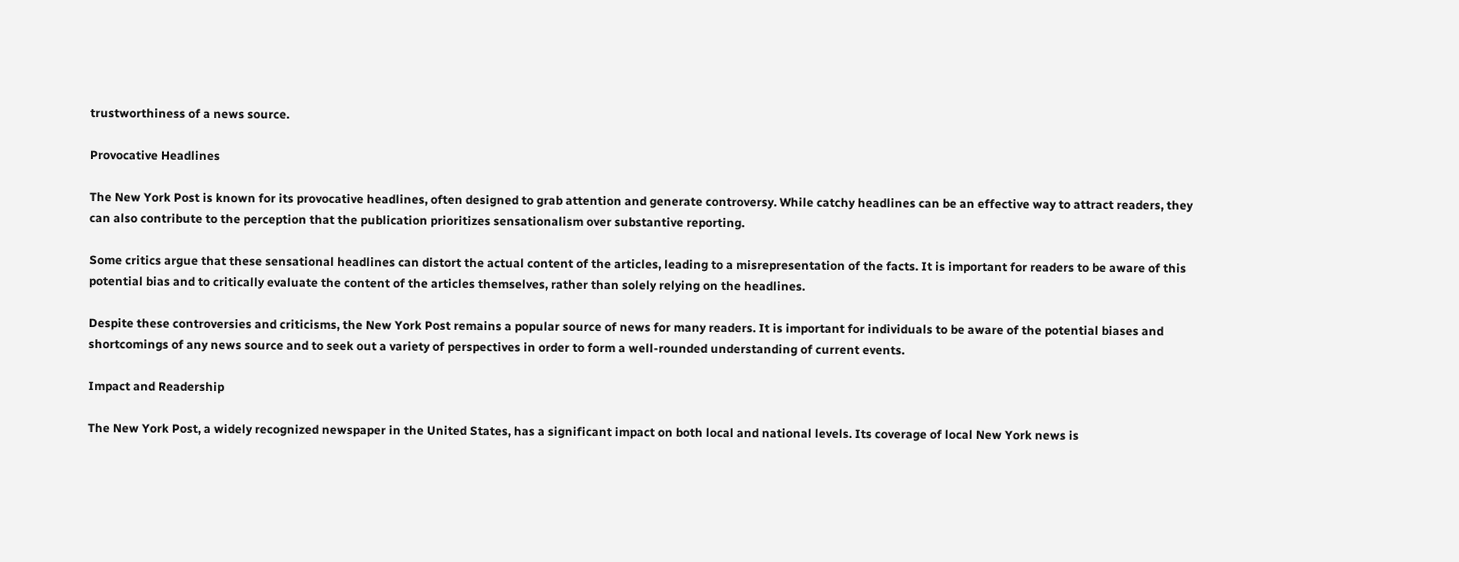trustworthiness of a news source.

Provocative Headlines

The New York Post is known for its provocative headlines, often designed to grab attention and generate controversy. While catchy headlines can be an effective way to attract readers, they can also contribute to the perception that the publication prioritizes sensationalism over substantive reporting.

Some critics argue that these sensational headlines can distort the actual content of the articles, leading to a misrepresentation of the facts. It is important for readers to be aware of this potential bias and to critically evaluate the content of the articles themselves, rather than solely relying on the headlines.

Despite these controversies and criticisms, the New York Post remains a popular source of news for many readers. It is important for individuals to be aware of the potential biases and shortcomings of any news source and to seek out a variety of perspectives in order to form a well-rounded understanding of current events.

Impact and Readership

The New York Post, a widely recognized newspaper in the United States, has a significant impact on both local and national levels. Its coverage of local New York news is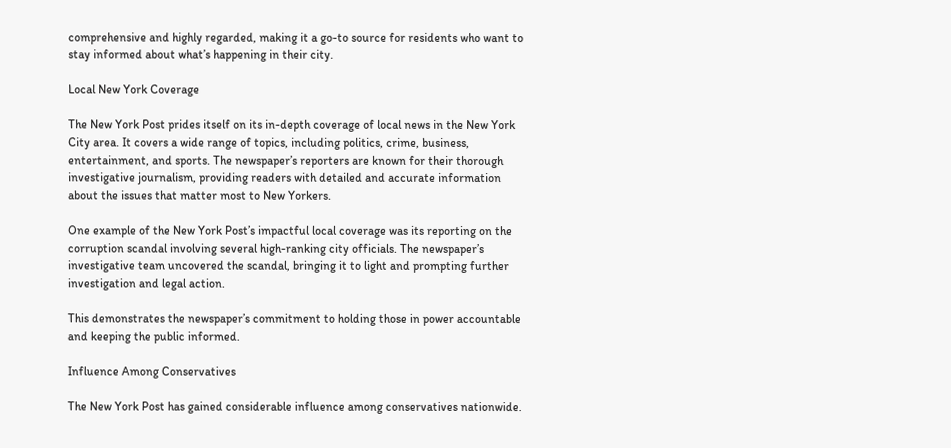comprehensive and highly regarded, making it a go-to source for residents who want to stay informed about what’s happening in their city.

Local New York Coverage

The New York Post prides itself on its in-depth coverage of local news in the New York City area. It covers a wide range of topics, including politics, crime, business, entertainment, and sports. The newspaper’s reporters are known for their thorough investigative journalism, providing readers with detailed and accurate information about the issues that matter most to New Yorkers.

One example of the New York Post’s impactful local coverage was its reporting on the corruption scandal involving several high-ranking city officials. The newspaper’s investigative team uncovered the scandal, bringing it to light and prompting further investigation and legal action.

This demonstrates the newspaper’s commitment to holding those in power accountable and keeping the public informed.

Influence Among Conservatives

The New York Post has gained considerable influence among conservatives nationwide.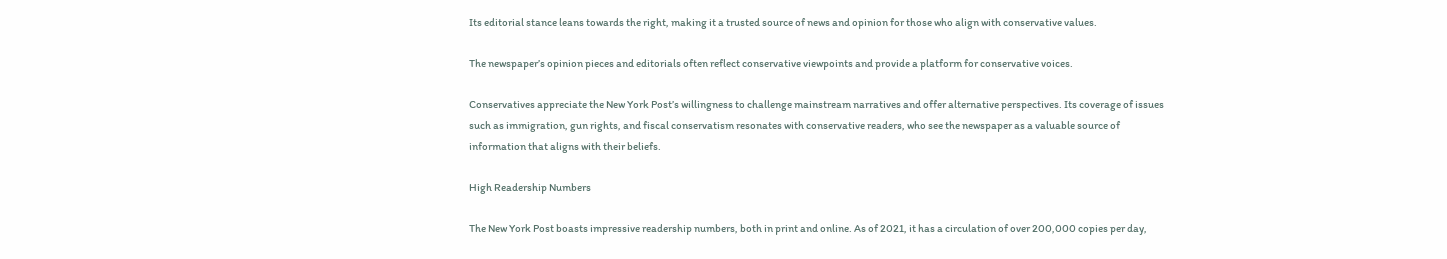Its editorial stance leans towards the right, making it a trusted source of news and opinion for those who align with conservative values.

The newspaper’s opinion pieces and editorials often reflect conservative viewpoints and provide a platform for conservative voices.

Conservatives appreciate the New York Post’s willingness to challenge mainstream narratives and offer alternative perspectives. Its coverage of issues such as immigration, gun rights, and fiscal conservatism resonates with conservative readers, who see the newspaper as a valuable source of information that aligns with their beliefs.

High Readership Numbers

The New York Post boasts impressive readership numbers, both in print and online. As of 2021, it has a circulation of over 200,000 copies per day,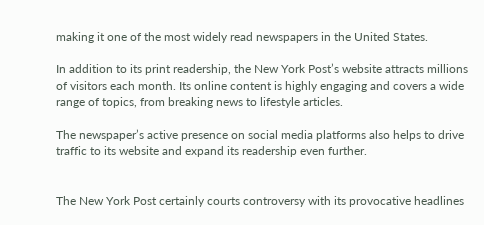making it one of the most widely read newspapers in the United States.

In addition to its print readership, the New York Post’s website attracts millions of visitors each month. Its online content is highly engaging and covers a wide range of topics, from breaking news to lifestyle articles.

The newspaper’s active presence on social media platforms also helps to drive traffic to its website and expand its readership even further.


The New York Post certainly courts controversy with its provocative headlines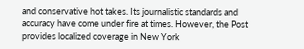and conservative hot takes. Its journalistic standards and accuracy have come under fire at times. However, the Post provides localized coverage in New York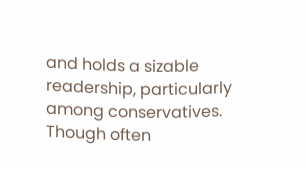and holds a sizable readership, particularly among conservatives. Though often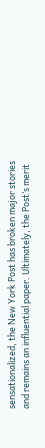sensationalized, the New York Post has broken major stories and remains an influential paper. Ultimately, the Post’s merit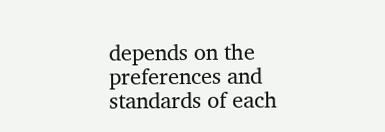depends on the preferences and standards of each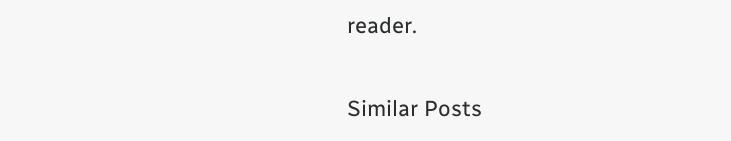reader.

Similar Posts